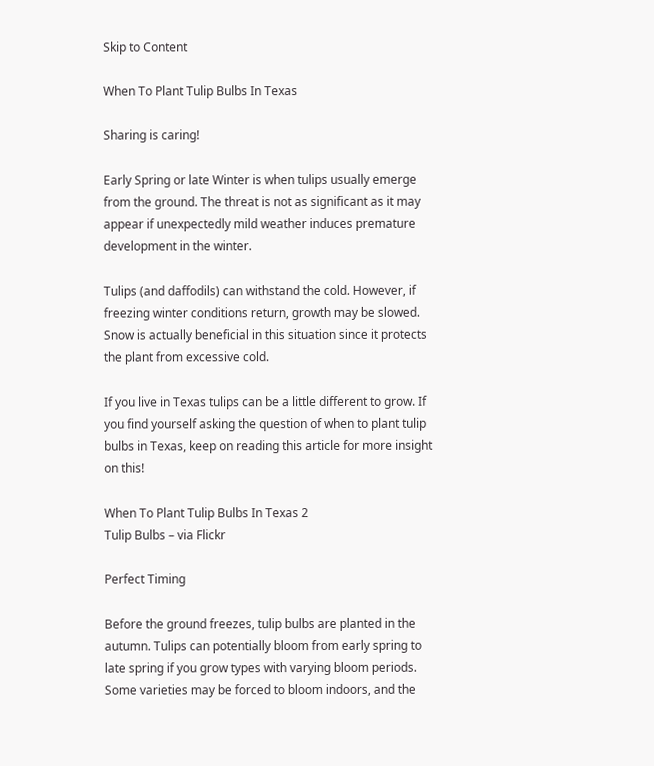Skip to Content

When To Plant Tulip Bulbs In Texas

Sharing is caring!

Early Spring or late Winter is when tulips usually emerge from the ground. The threat is not as significant as it may appear if unexpectedly mild weather induces premature development in the winter.

Tulips (and daffodils) can withstand the cold. However, if freezing winter conditions return, growth may be slowed. Snow is actually beneficial in this situation since it protects the plant from excessive cold.

If you live in Texas tulips can be a little different to grow. If you find yourself asking the question of when to plant tulip bulbs in Texas, keep on reading this article for more insight on this!

When To Plant Tulip Bulbs In Texas 2
Tulip Bulbs – via Flickr

Perfect Timing

Before the ground freezes, tulip bulbs are planted in the autumn. Tulips can potentially bloom from early spring to late spring if you grow types with varying bloom periods. Some varieties may be forced to bloom indoors, and the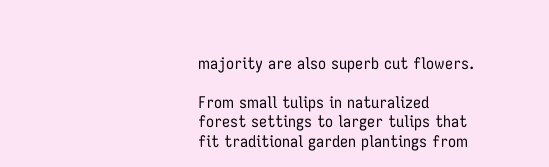majority are also superb cut flowers.

From small tulips in naturalized forest settings to larger tulips that fit traditional garden plantings from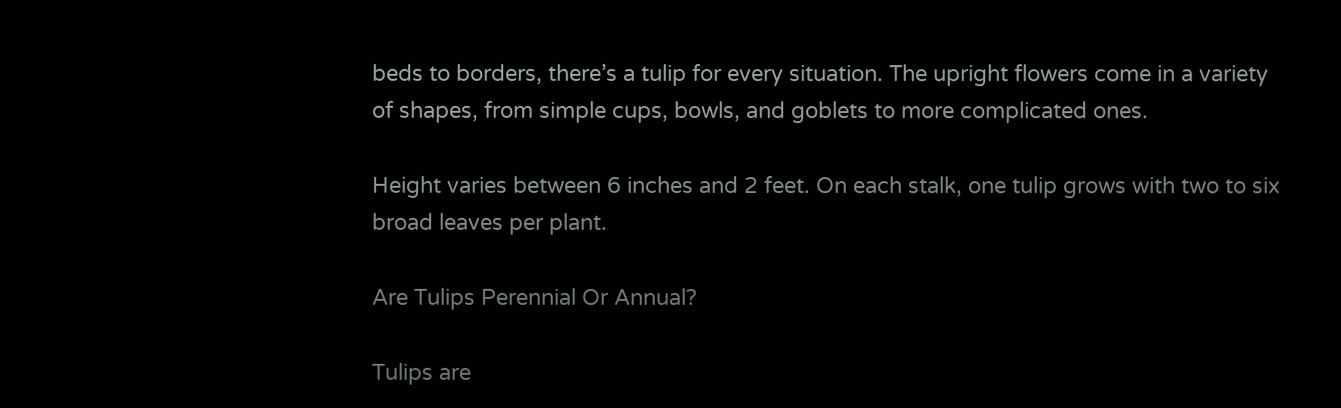beds to borders, there’s a tulip for every situation. The upright flowers come in a variety of shapes, from simple cups, bowls, and goblets to more complicated ones.

Height varies between 6 inches and 2 feet. On each stalk, one tulip grows with two to six broad leaves per plant.

Are Tulips Perennial Or Annual?

Tulips are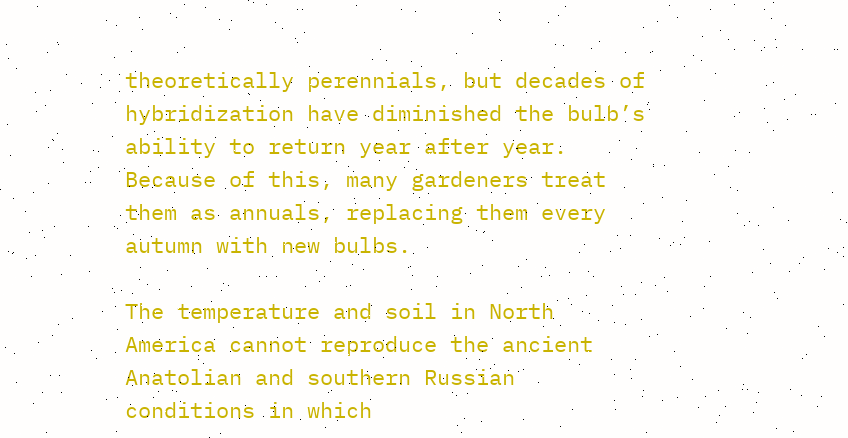theoretically perennials, but decades of hybridization have diminished the bulb’s ability to return year after year. Because of this, many gardeners treat them as annuals, replacing them every autumn with new bulbs.

The temperature and soil in North America cannot reproduce the ancient Anatolian and southern Russian conditions in which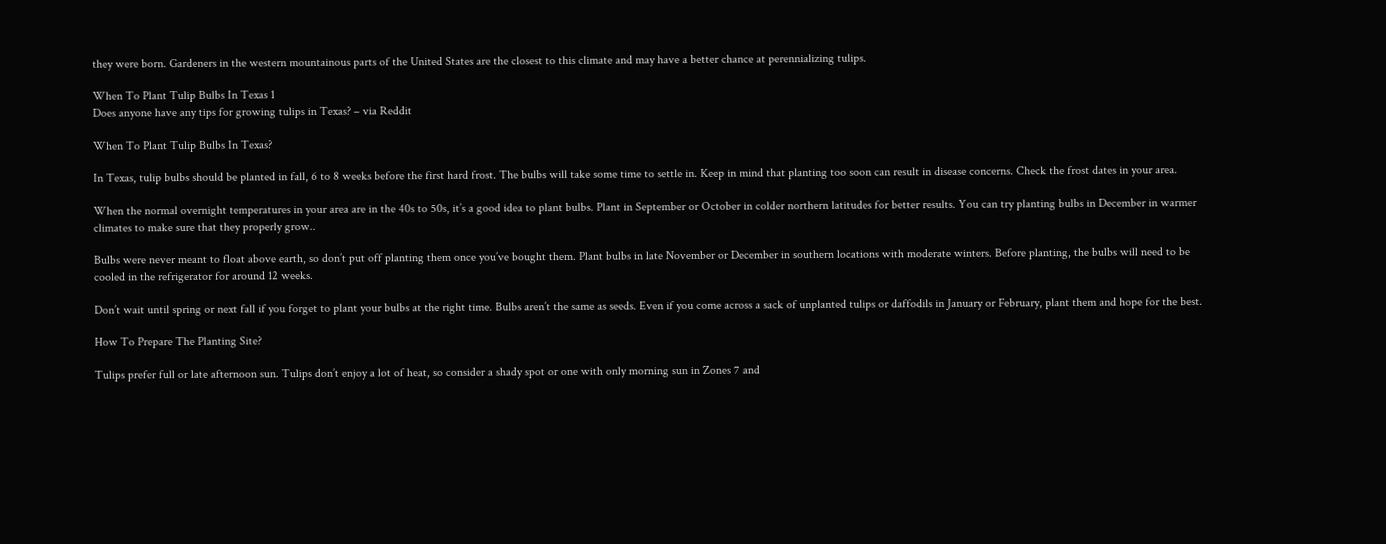they were born. Gardeners in the western mountainous parts of the United States are the closest to this climate and may have a better chance at perennializing tulips.

When To Plant Tulip Bulbs In Texas 1
Does anyone have any tips for growing tulips in Texas? – via Reddit

When To Plant Tulip Bulbs In Texas?

In Texas, tulip bulbs should be planted in fall, 6 to 8 weeks before the first hard frost. The bulbs will take some time to settle in. Keep in mind that planting too soon can result in disease concerns. Check the frost dates in your area.

When the normal overnight temperatures in your area are in the 40s to 50s, it’s a good idea to plant bulbs. Plant in September or October in colder northern latitudes for better results. You can try planting bulbs in December in warmer climates to make sure that they properly grow..

Bulbs were never meant to float above earth, so don’t put off planting them once you’ve bought them. Plant bulbs in late November or December in southern locations with moderate winters. Before planting, the bulbs will need to be cooled in the refrigerator for around 12 weeks.

Don’t wait until spring or next fall if you forget to plant your bulbs at the right time. Bulbs aren’t the same as seeds. Even if you come across a sack of unplanted tulips or daffodils in January or February, plant them and hope for the best.

How To Prepare The Planting Site?

Tulips prefer full or late afternoon sun. Tulips don’t enjoy a lot of heat, so consider a shady spot or one with only morning sun in Zones 7 and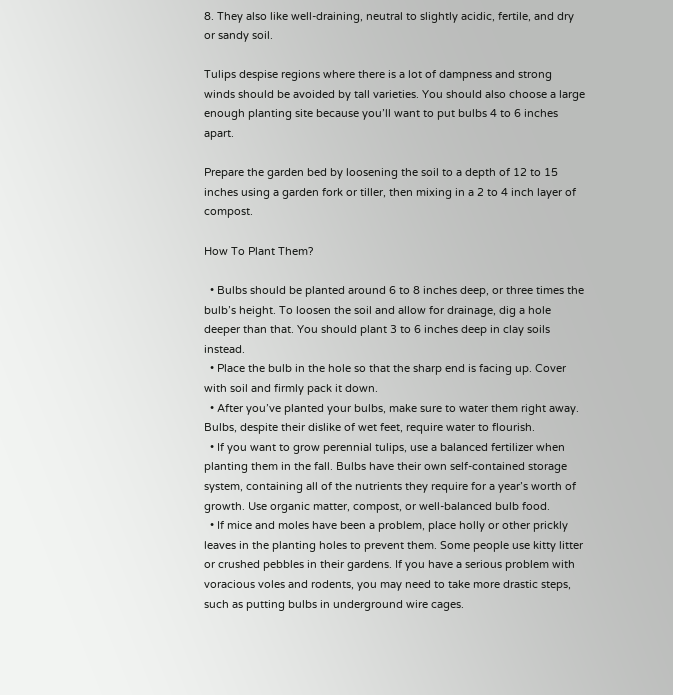8. They also like well-draining, neutral to slightly acidic, fertile, and dry or sandy soil.

Tulips despise regions where there is a lot of dampness and strong winds should be avoided by tall varieties. You should also choose a large enough planting site because you’ll want to put bulbs 4 to 6 inches apart.

Prepare the garden bed by loosening the soil to a depth of 12 to 15 inches using a garden fork or tiller, then mixing in a 2 to 4 inch layer of compost.

How To Plant Them?

  • Bulbs should be planted around 6 to 8 inches deep, or three times the bulb’s height. To loosen the soil and allow for drainage, dig a hole deeper than that. You should plant 3 to 6 inches deep in clay soils instead.
  • Place the bulb in the hole so that the sharp end is facing up. Cover with soil and firmly pack it down.
  • After you’ve planted your bulbs, make sure to water them right away. Bulbs, despite their dislike of wet feet, require water to flourish.
  • If you want to grow perennial tulips, use a balanced fertilizer when planting them in the fall. Bulbs have their own self-contained storage system, containing all of the nutrients they require for a year’s worth of growth. Use organic matter, compost, or well-balanced bulb food.
  • If mice and moles have been a problem, place holly or other prickly leaves in the planting holes to prevent them. Some people use kitty litter or crushed pebbles in their gardens. If you have a serious problem with voracious voles and rodents, you may need to take more drastic steps, such as putting bulbs in underground wire cages.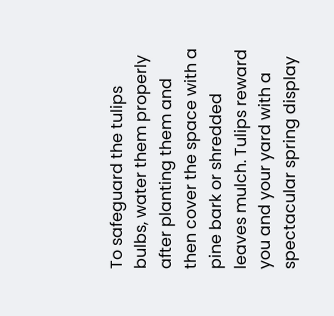To safeguard the tulips bulbs, water them properly after planting them and then cover the space with a pine bark or shredded leaves mulch. Tulips reward you and your yard with a spectacular spring display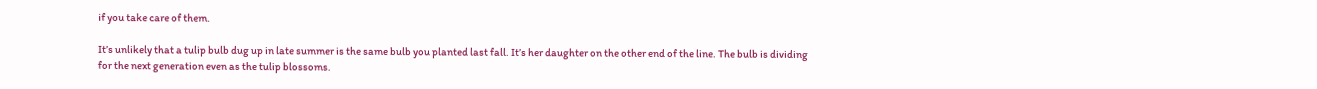if you take care of them.

It’s unlikely that a tulip bulb dug up in late summer is the same bulb you planted last fall. It’s her daughter on the other end of the line. The bulb is dividing for the next generation even as the tulip blossoms.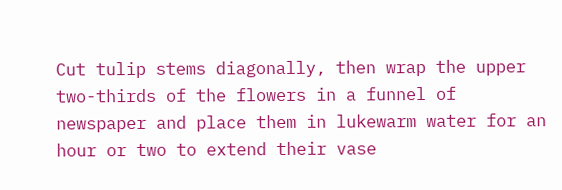Cut tulip stems diagonally, then wrap the upper two-thirds of the flowers in a funnel of newspaper and place them in lukewarm water for an hour or two to extend their vase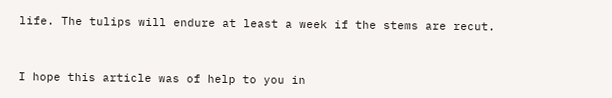life. The tulips will endure at least a week if the stems are recut.


I hope this article was of help to you in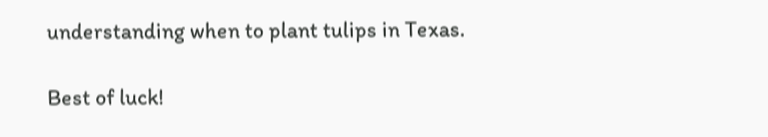understanding when to plant tulips in Texas.

Best of luck!